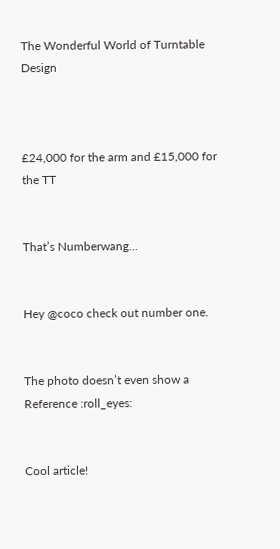The Wonderful World of Turntable Design



£24,000 for the arm and £15,000 for the TT


That’s Numberwang…


Hey @coco check out number one.


The photo doesn’t even show a Reference :roll_eyes:


Cool article!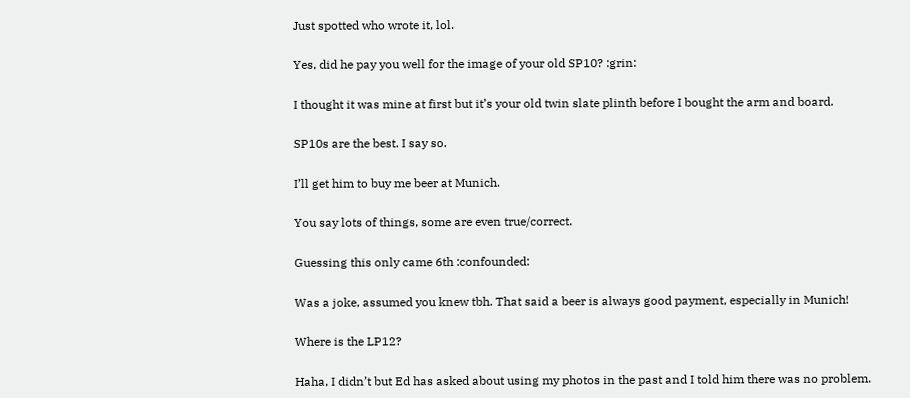Just spotted who wrote it, lol.


Yes, did he pay you well for the image of your old SP10? :grin:


I thought it was mine at first but it’s your old twin slate plinth before I bought the arm and board.


SP10s are the best. I say so.


I’ll get him to buy me beer at Munich.


You say lots of things, some are even true/correct.


Guessing this only came 6th :confounded:


Was a joke, assumed you knew tbh. That said a beer is always good payment, especially in Munich!


Where is the LP12?


Haha, I didn’t but Ed has asked about using my photos in the past and I told him there was no problem.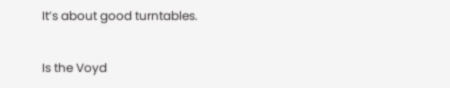It’s about good turntables.


Is the Voyd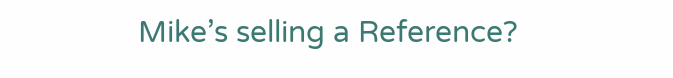Mike’s selling a Reference?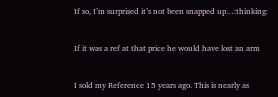If so, I’m surprised it’s not been snapped up…:thinking:


If it was a ref at that price he would have lost an arm


I sold my Reference 15 years ago. This is nearly as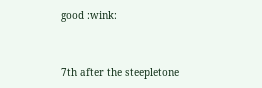good :wink:


7th after the steepletone